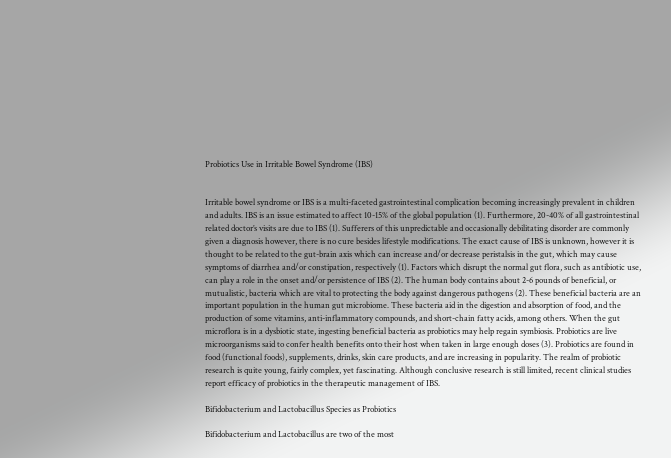Probiotics Use in Irritable Bowel Syndrome (IBS)


Irritable bowel syndrome or IBS is a multi-faceted gastrointestinal complication becoming increasingly prevalent in children and adults. IBS is an issue estimated to affect 10-15% of the global population (1). Furthermore, 20-40% of all gastrointestinal related doctor’s visits are due to IBS (1). Sufferers of this unpredictable and occasionally debilitating disorder are commonly given a diagnosis however, there is no cure besides lifestyle modifications. The exact cause of IBS is unknown, however it is thought to be related to the gut-brain axis which can increase and/or decrease peristalsis in the gut, which may cause symptoms of diarrhea and/or constipation, respectively (1). Factors which disrupt the normal gut flora, such as antibiotic use, can play a role in the onset and/or persistence of IBS (2). The human body contains about 2-6 pounds of beneficial, or mutualistic, bacteria which are vital to protecting the body against dangerous pathogens (2). These beneficial bacteria are an important population in the human gut microbiome. These bacteria aid in the digestion and absorption of food, and the production of some vitamins, anti-inflammatory compounds, and short-chain fatty acids, among others. When the gut microflora is in a dysbiotic state, ingesting beneficial bacteria as probiotics may help regain symbiosis. Probiotics are live microorganisms said to confer health benefits onto their host when taken in large enough doses (3). Probiotics are found in food (functional foods), supplements, drinks, skin care products, and are increasing in popularity. The realm of probiotic research is quite young, fairly complex, yet fascinating. Although conclusive research is still limited, recent clinical studies report efficacy of probiotics in the therapeutic management of IBS.

Bifidobacterium and Lactobacillus Species as Probiotics

Bifidobacterium and Lactobacillus are two of the most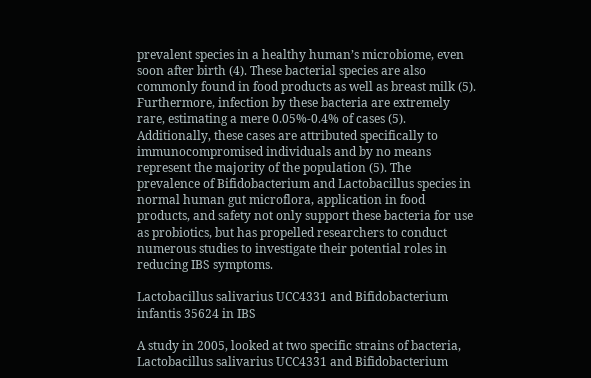prevalent species in a healthy human’s microbiome, even soon after birth (4). These bacterial species are also commonly found in food products as well as breast milk (5). Furthermore, infection by these bacteria are extremely rare, estimating a mere 0.05%-0.4% of cases (5). Additionally, these cases are attributed specifically to immunocompromised individuals and by no means represent the majority of the population (5). The prevalence of Bifidobacterium and Lactobacillus species in normal human gut microflora, application in food products, and safety not only support these bacteria for use as probiotics, but has propelled researchers to conduct numerous studies to investigate their potential roles in reducing IBS symptoms.

Lactobacillus salivarius UCC4331 and Bifidobacterium infantis 35624 in IBS

A study in 2005, looked at two specific strains of bacteria, Lactobacillus salivarius UCC4331 and Bifidobacterium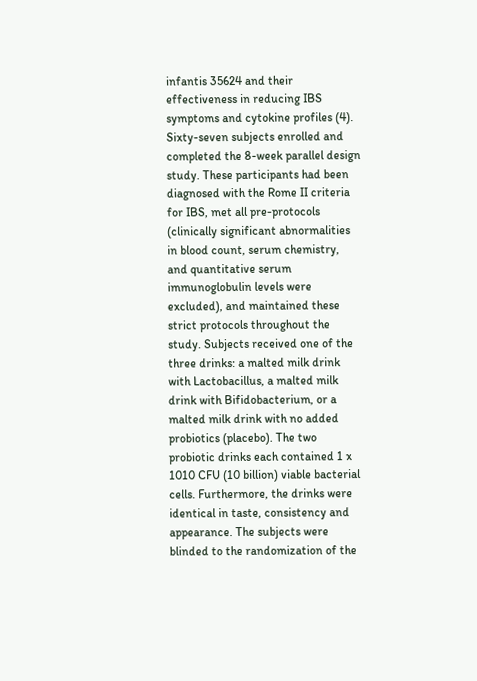infantis 35624 and their effectiveness in reducing IBS symptoms and cytokine profiles (4). Sixty-seven subjects enrolled and completed the 8-week parallel design study. These participants had been diagnosed with the Rome II criteria for IBS, met all pre-protocols (clinically significant abnormalities in blood count, serum chemistry, and quantitative serum immunoglobulin levels were excluded), and maintained these strict protocols throughout the study. Subjects received one of the three drinks: a malted milk drink with Lactobacillus, a malted milk drink with Bifidobacterium, or a malted milk drink with no added probiotics (placebo). The two probiotic drinks each contained 1 x 1010 CFU (10 billion) viable bacterial cells. Furthermore, the drinks were identical in taste, consistency and appearance. The subjects were blinded to the randomization of the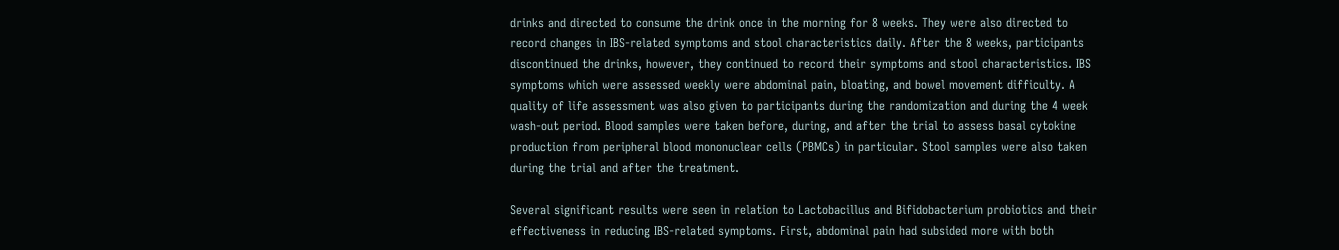drinks and directed to consume the drink once in the morning for 8 weeks. They were also directed to record changes in IBS-related symptoms and stool characteristics daily. After the 8 weeks, participants discontinued the drinks, however, they continued to record their symptoms and stool characteristics. IBS symptoms which were assessed weekly were abdominal pain, bloating, and bowel movement difficulty. A quality of life assessment was also given to participants during the randomization and during the 4 week wash-out period. Blood samples were taken before, during, and after the trial to assess basal cytokine production from peripheral blood mononuclear cells (PBMCs) in particular. Stool samples were also taken during the trial and after the treatment.

Several significant results were seen in relation to Lactobacillus and Bifidobacterium probiotics and their effectiveness in reducing IBS-related symptoms. First, abdominal pain had subsided more with both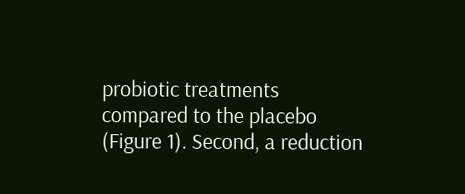probiotic treatments compared to the placebo (Figure 1). Second, a reduction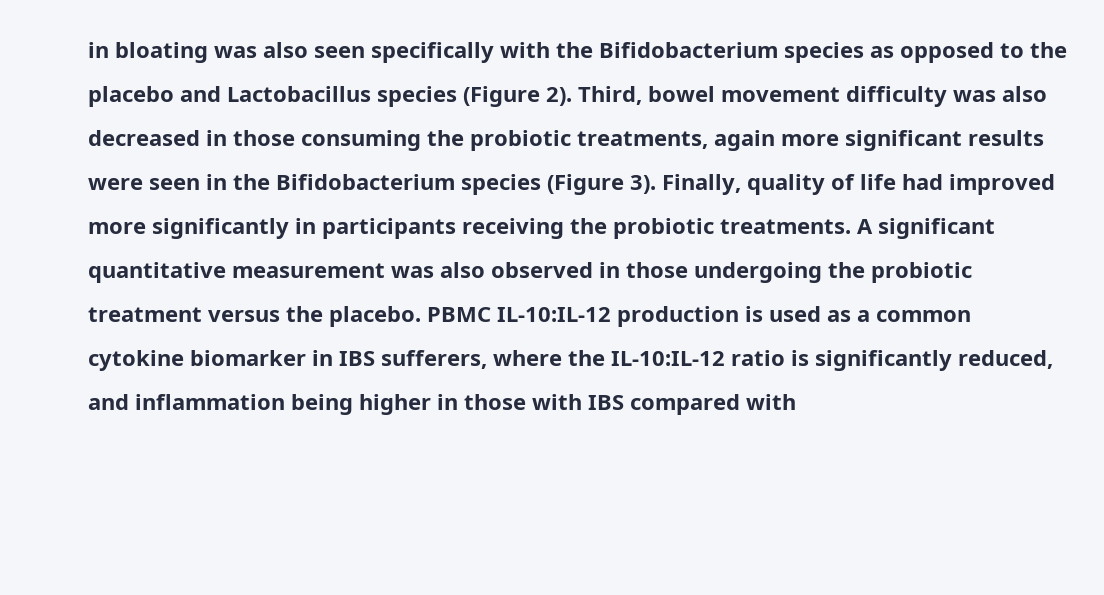in bloating was also seen specifically with the Bifidobacterium species as opposed to the placebo and Lactobacillus species (Figure 2). Third, bowel movement difficulty was also decreased in those consuming the probiotic treatments, again more significant results were seen in the Bifidobacterium species (Figure 3). Finally, quality of life had improved more significantly in participants receiving the probiotic treatments. A significant quantitative measurement was also observed in those undergoing the probiotic treatment versus the placebo. PBMC IL-10:IL-12 production is used as a common cytokine biomarker in IBS sufferers, where the IL-10:IL-12 ratio is significantly reduced, and inflammation being higher in those with IBS compared with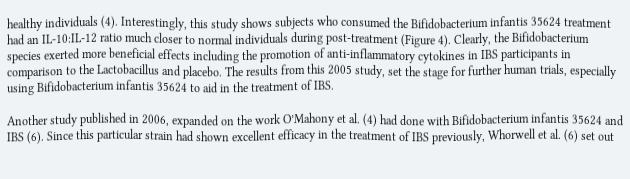healthy individuals (4). Interestingly, this study shows subjects who consumed the Bifidobacterium infantis 35624 treatment had an IL-10:IL-12 ratio much closer to normal individuals during post-treatment (Figure 4). Clearly, the Bifidobacterium species exerted more beneficial effects including the promotion of anti-inflammatory cytokines in IBS participants in comparison to the Lactobacillus and placebo. The results from this 2005 study, set the stage for further human trials, especially using Bifidobacterium infantis 35624 to aid in the treatment of IBS.

Another study published in 2006, expanded on the work O’Mahony et al. (4) had done with Bifidobacterium infantis 35624 and IBS (6). Since this particular strain had shown excellent efficacy in the treatment of IBS previously, Whorwell et al. (6) set out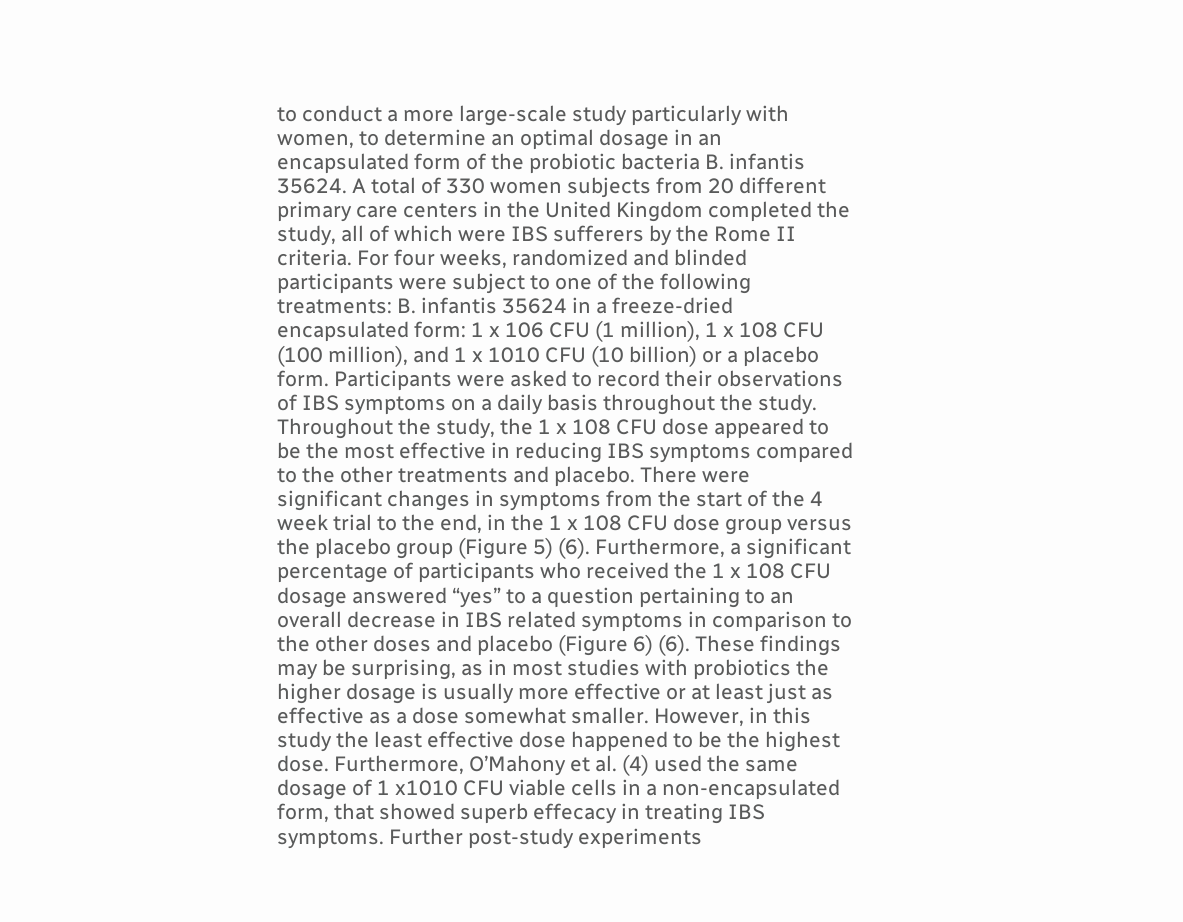to conduct a more large-scale study particularly with women, to determine an optimal dosage in an encapsulated form of the probiotic bacteria B. infantis 35624. A total of 330 women subjects from 20 different primary care centers in the United Kingdom completed the study, all of which were IBS sufferers by the Rome II criteria. For four weeks, randomized and blinded participants were subject to one of the following treatments: B. infantis 35624 in a freeze-dried encapsulated form: 1 x 106 CFU (1 million), 1 x 108 CFU (100 million), and 1 x 1010 CFU (10 billion) or a placebo form. Participants were asked to record their observations of IBS symptoms on a daily basis throughout the study. Throughout the study, the 1 x 108 CFU dose appeared to be the most effective in reducing IBS symptoms compared to the other treatments and placebo. There were significant changes in symptoms from the start of the 4 week trial to the end, in the 1 x 108 CFU dose group versus the placebo group (Figure 5) (6). Furthermore, a significant percentage of participants who received the 1 x 108 CFU dosage answered “yes” to a question pertaining to an overall decrease in IBS related symptoms in comparison to the other doses and placebo (Figure 6) (6). These findings may be surprising, as in most studies with probiotics the higher dosage is usually more effective or at least just as effective as a dose somewhat smaller. However, in this study the least effective dose happened to be the highest dose. Furthermore, O’Mahony et al. (4) used the same dosage of 1 x1010 CFU viable cells in a non-encapsulated form, that showed superb effecacy in treating IBS symptoms. Further post-study experiments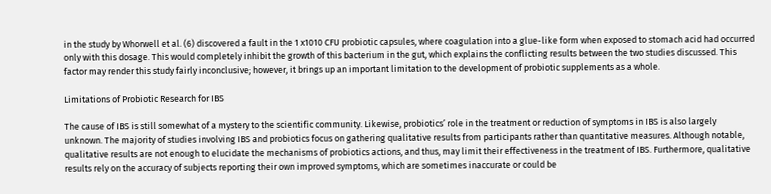in the study by Whorwell et al. (6) discovered a fault in the 1 x1010 CFU probiotic capsules, where coagulation into a glue-like form when exposed to stomach acid had occurred only with this dosage. This would completely inhibit the growth of this bacterium in the gut, which explains the conflicting results between the two studies discussed. This factor may render this study fairly inconclusive; however, it brings up an important limitation to the development of probiotic supplements as a whole.

Limitations of Probiotic Research for IBS

The cause of IBS is still somewhat of a mystery to the scientific community. Likewise, probiotics’ role in the treatment or reduction of symptoms in IBS is also largely unknown. The majority of studies involving IBS and probiotics focus on gathering qualitative results from participants rather than quantitative measures. Although notable, qualitative results are not enough to elucidate the mechanisms of probiotics actions, and thus, may limit their effectiveness in the treatment of IBS. Furthermore, qualitative results rely on the accuracy of subjects reporting their own improved symptoms, which are sometimes inaccurate or could be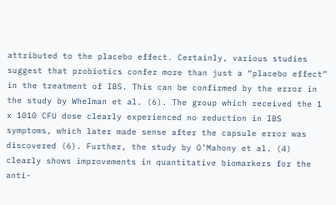attributed to the placebo effect. Certainly, various studies suggest that probiotics confer more than just a “placebo effect” in the treatment of IBS. This can be confirmed by the error in the study by Whelman et al. (6). The group which received the 1 x 1010 CFU dose clearly experienced no reduction in IBS symptoms, which later made sense after the capsule error was discovered (6). Further, the study by O’Mahony et al. (4) clearly shows improvements in quantitative biomarkers for the anti-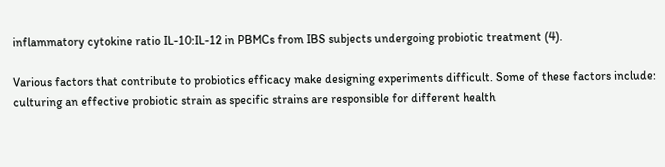inflammatory cytokine ratio IL-10:IL-12 in PBMCs from IBS subjects undergoing probiotic treatment (4).

Various factors that contribute to probiotics efficacy make designing experiments difficult. Some of these factors include: culturing an effective probiotic strain as specific strains are responsible for different health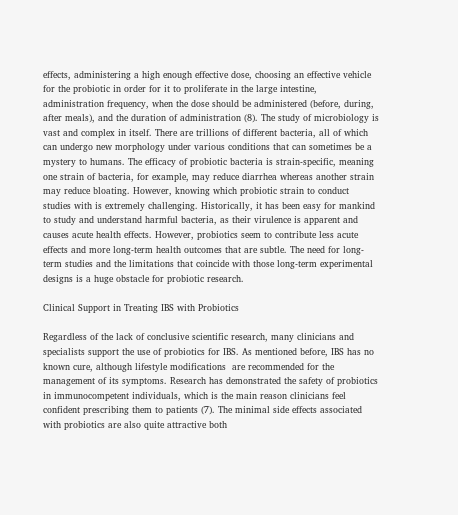effects, administering a high enough effective dose, choosing an effective vehicle for the probiotic in order for it to proliferate in the large intestine, administration frequency, when the dose should be administered (before, during, after meals), and the duration of administration (8). The study of microbiology is vast and complex in itself. There are trillions of different bacteria, all of which can undergo new morphology under various conditions that can sometimes be a mystery to humans. The efficacy of probiotic bacteria is strain-specific, meaning one strain of bacteria, for example, may reduce diarrhea whereas another strain may reduce bloating. However, knowing which probiotic strain to conduct studies with is extremely challenging. Historically, it has been easy for mankind to study and understand harmful bacteria, as their virulence is apparent and causes acute health effects. However, probiotics seem to contribute less acute effects and more long-term health outcomes that are subtle. The need for long-term studies and the limitations that coincide with those long-term experimental designs is a huge obstacle for probiotic research.

Clinical Support in Treating IBS with Probiotics

Regardless of the lack of conclusive scientific research, many clinicians and specialists support the use of probiotics for IBS. As mentioned before, IBS has no known cure, although lifestyle modifications  are recommended for the management of its symptoms. Research has demonstrated the safety of probiotics in immunocompetent individuals, which is the main reason clinicians feel confident prescribing them to patients (7). The minimal side effects associated with probiotics are also quite attractive both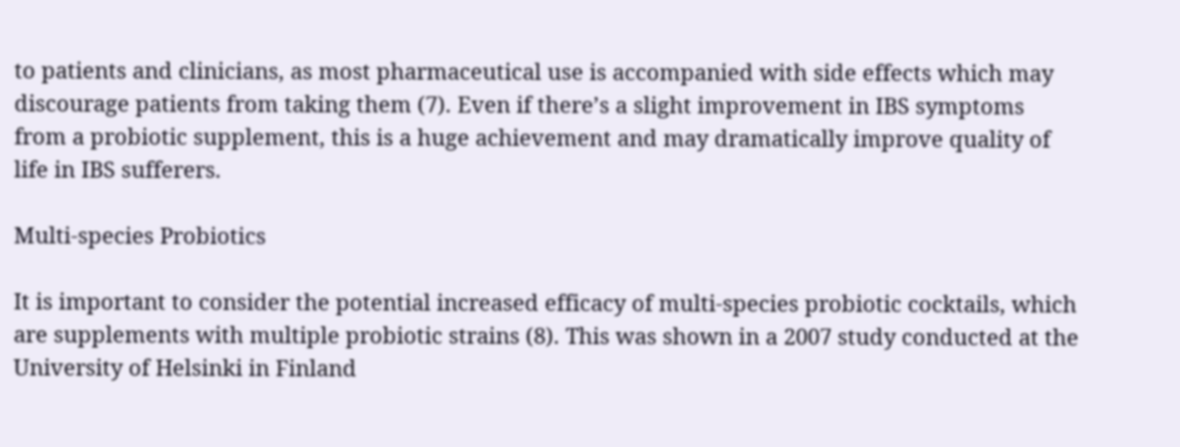to patients and clinicians, as most pharmaceutical use is accompanied with side effects which may discourage patients from taking them (7). Even if there’s a slight improvement in IBS symptoms from a probiotic supplement, this is a huge achievement and may dramatically improve quality of life in IBS sufferers.

Multi-species Probiotics

It is important to consider the potential increased efficacy of multi-species probiotic cocktails, which are supplements with multiple probiotic strains (8). This was shown in a 2007 study conducted at the University of Helsinki in Finland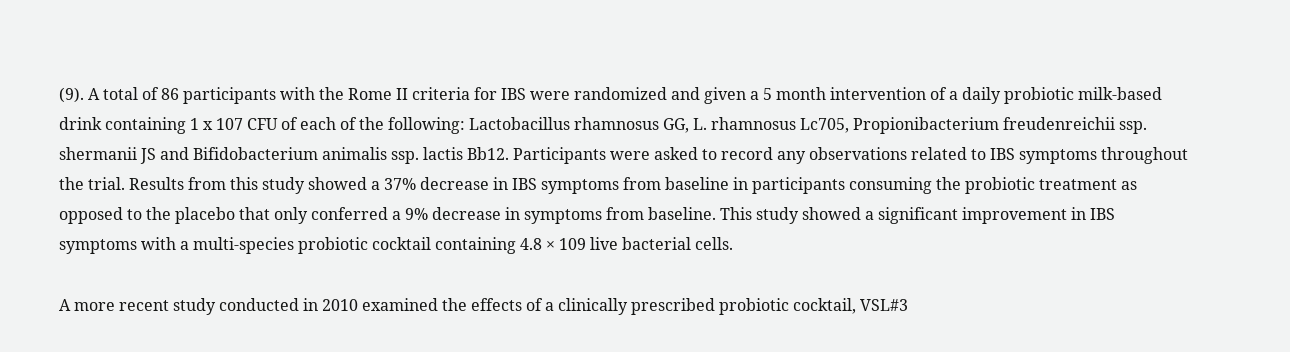(9). A total of 86 participants with the Rome II criteria for IBS were randomized and given a 5 month intervention of a daily probiotic milk-based drink containing 1 x 107 CFU of each of the following: Lactobacillus rhamnosus GG, L. rhamnosus Lc705, Propionibacterium freudenreichii ssp. shermanii JS and Bifidobacterium animalis ssp. lactis Bb12. Participants were asked to record any observations related to IBS symptoms throughout the trial. Results from this study showed a 37% decrease in IBS symptoms from baseline in participants consuming the probiotic treatment as opposed to the placebo that only conferred a 9% decrease in symptoms from baseline. This study showed a significant improvement in IBS symptoms with a multi-species probiotic cocktail containing 4.8 × 109 live bacterial cells.

A more recent study conducted in 2010 examined the effects of a clinically prescribed probiotic cocktail, VSL#3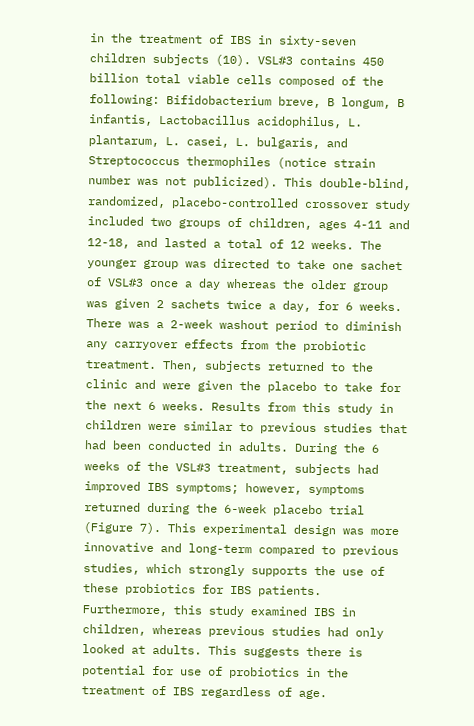in the treatment of IBS in sixty-seven children subjects (10). VSL#3 contains 450 billion total viable cells composed of the following: Bifidobacterium breve, B longum, B infantis, Lactobacillus acidophilus, L. plantarum, L. casei, L. bulgaris, and Streptococcus thermophiles (notice strain number was not publicized). This double-blind, randomized, placebo-controlled crossover study  included two groups of children, ages 4-11 and 12-18, and lasted a total of 12 weeks. The younger group was directed to take one sachet of VSL#3 once a day whereas the older group was given 2 sachets twice a day, for 6 weeks. There was a 2-week washout period to diminish any carryover effects from the probiotic treatment. Then, subjects returned to the clinic and were given the placebo to take for the next 6 weeks. Results from this study in children were similar to previous studies that had been conducted in adults. During the 6 weeks of the VSL#3 treatment, subjects had improved IBS symptoms; however, symptoms returned during the 6-week placebo trial (Figure 7). This experimental design was more innovative and long-term compared to previous studies, which strongly supports the use of these probiotics for IBS patients.  Furthermore, this study examined IBS in children, whereas previous studies had only looked at adults. This suggests there is potential for use of probiotics in the treatment of IBS regardless of age.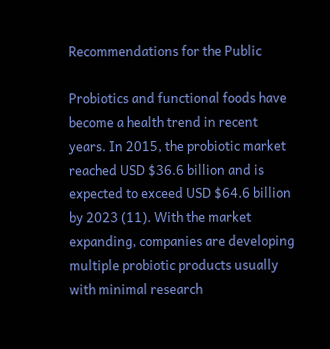Recommendations for the Public

Probiotics and functional foods have become a health trend in recent years. In 2015, the probiotic market reached USD $36.6 billion and is expected to exceed USD $64.6 billion by 2023 (11). With the market expanding, companies are developing multiple probiotic products usually with minimal research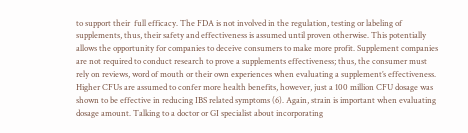to support their  full efficacy. The FDA is not involved in the regulation, testing or labeling of supplements, thus, their safety and effectiveness is assumed until proven otherwise. This potentially allows the opportunity for companies to deceive consumers to make more profit. Supplement companies are not required to conduct research to prove a supplements effectiveness; thus, the consumer must rely on reviews, word of mouth or their own experiences when evaluating a supplement’s effectiveness. Higher CFUs are assumed to confer more health benefits, however, just a 100 million CFU dosage was shown to be effective in reducing IBS related symptoms (6). Again, strain is important when evaluating dosage amount. Talking to a doctor or GI specialist about incorporating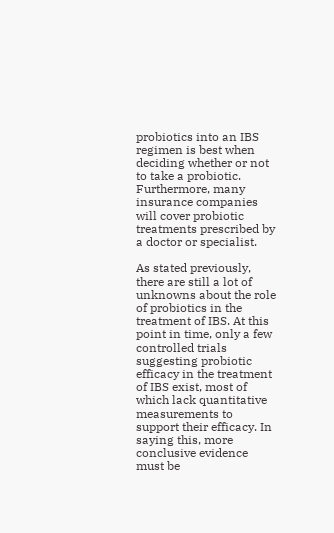probiotics into an IBS regimen is best when deciding whether or not to take a probiotic. Furthermore, many insurance companies will cover probiotic treatments prescribed by a doctor or specialist.

As stated previously, there are still a lot of unknowns about the role of probiotics in the treatment of IBS. At this point in time, only a few controlled trials suggesting probiotic efficacy in the treatment of IBS exist, most of which lack quantitative measurements to support their efficacy. In saying this, more conclusive evidence must be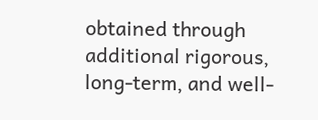obtained through additional rigorous, long-term, and well-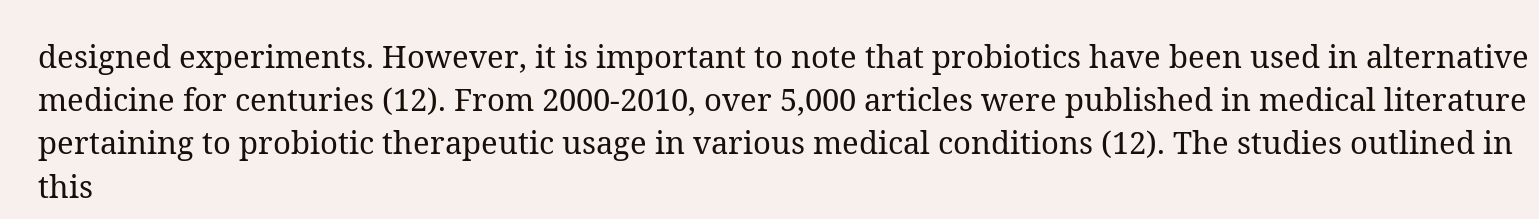designed experiments. However, it is important to note that probiotics have been used in alternative medicine for centuries (12). From 2000-2010, over 5,000 articles were published in medical literature pertaining to probiotic therapeutic usage in various medical conditions (12). The studies outlined in this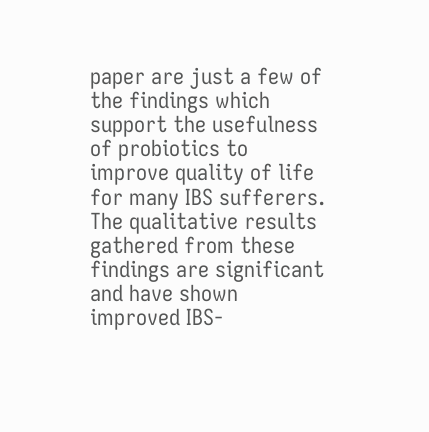paper are just a few of the findings which support the usefulness of probiotics to improve quality of life for many IBS sufferers. The qualitative results gathered from these findings are significant and have shown improved IBS-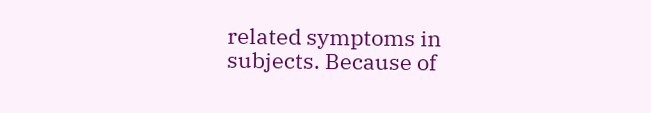related symptoms in subjects. Because of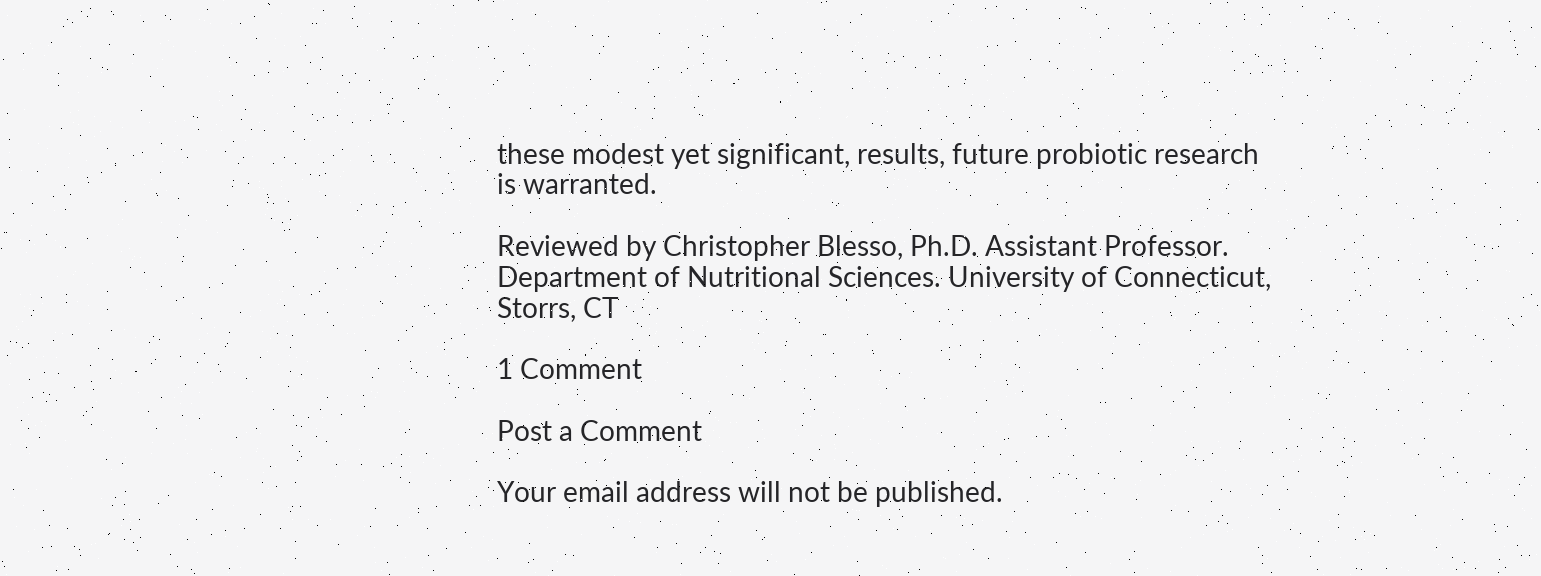these modest yet significant, results, future probiotic research is warranted.

Reviewed by Christopher Blesso, Ph.D. Assistant Professor. Department of Nutritional Sciences. University of Connecticut, Storrs, CT

1 Comment

Post a Comment

Your email address will not be published.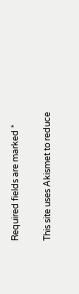Required fields are marked *

This site uses Akismet to reduce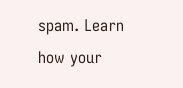spam. Learn how your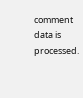comment data is processed.